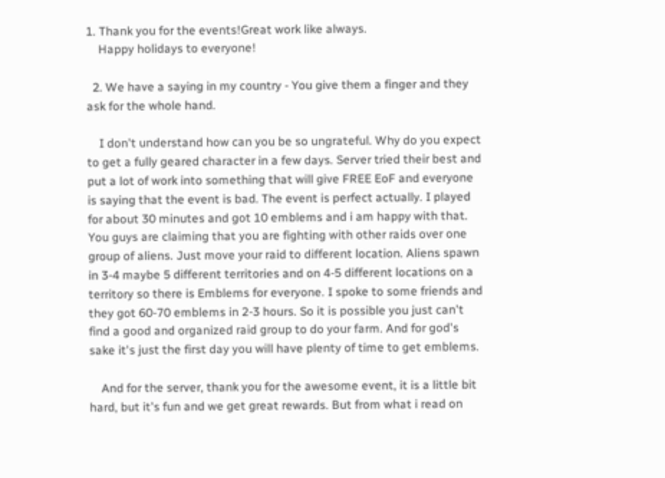1. Thank you for the events!Great work like always.
    Happy holidays to everyone!

  2. We have a saying in my country - You give them a finger and they ask for the whole hand.

    I don't understand how can you be so ungrateful. Why do you expect to get a fully geared character in a few days. Server tried their best and put a lot of work into something that will give FREE EoF and everyone is saying that the event is bad. The event is perfect actually. I played for about 30 minutes and got 10 emblems and i am happy with that. You guys are claiming that you are fighting with other raids over one group of aliens. Just move your raid to different location. Aliens spawn in 3-4 maybe 5 different territories and on 4-5 different locations on a territory so there is Emblems for everyone. I spoke to some friends and they got 60-70 emblems in 2-3 hours. So it is possible you just can't find a good and organized raid group to do your farm. And for god's sake it's just the first day you will have plenty of time to get emblems.

    And for the server, thank you for the awesome event, it is a little bit hard, but it's fun and we get great rewards. But from what i read on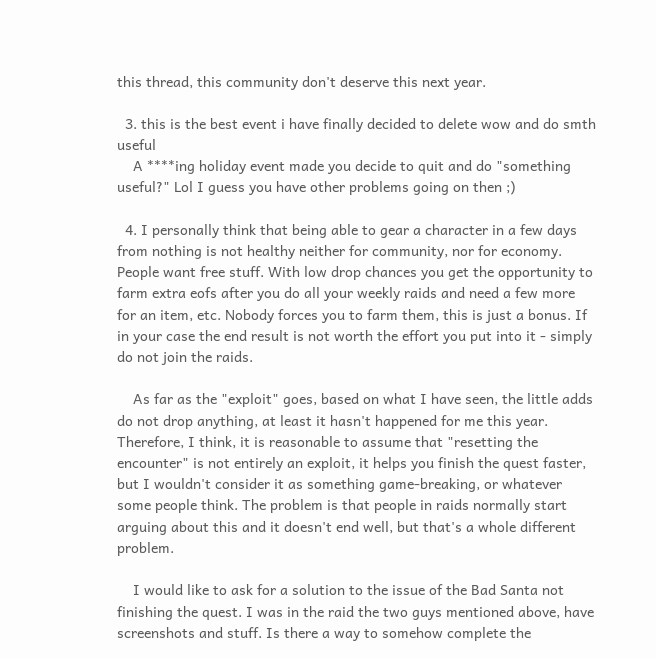this thread, this community don't deserve this next year.

  3. this is the best event i have finally decided to delete wow and do smth useful
    A ****ing holiday event made you decide to quit and do "something useful?" Lol I guess you have other problems going on then ;)

  4. I personally think that being able to gear a character in a few days from nothing is not healthy neither for community, nor for economy. People want free stuff. With low drop chances you get the opportunity to farm extra eofs after you do all your weekly raids and need a few more for an item, etc. Nobody forces you to farm them, this is just a bonus. If in your case the end result is not worth the effort you put into it - simply do not join the raids.

    As far as the "exploit" goes, based on what I have seen, the little adds do not drop anything, at least it hasn't happened for me this year. Therefore, I think, it is reasonable to assume that "resetting the encounter" is not entirely an exploit, it helps you finish the quest faster, but I wouldn't consider it as something game-breaking, or whatever some people think. The problem is that people in raids normally start arguing about this and it doesn't end well, but that's a whole different problem.

    I would like to ask for a solution to the issue of the Bad Santa not finishing the quest. I was in the raid the two guys mentioned above, have screenshots and stuff. Is there a way to somehow complete the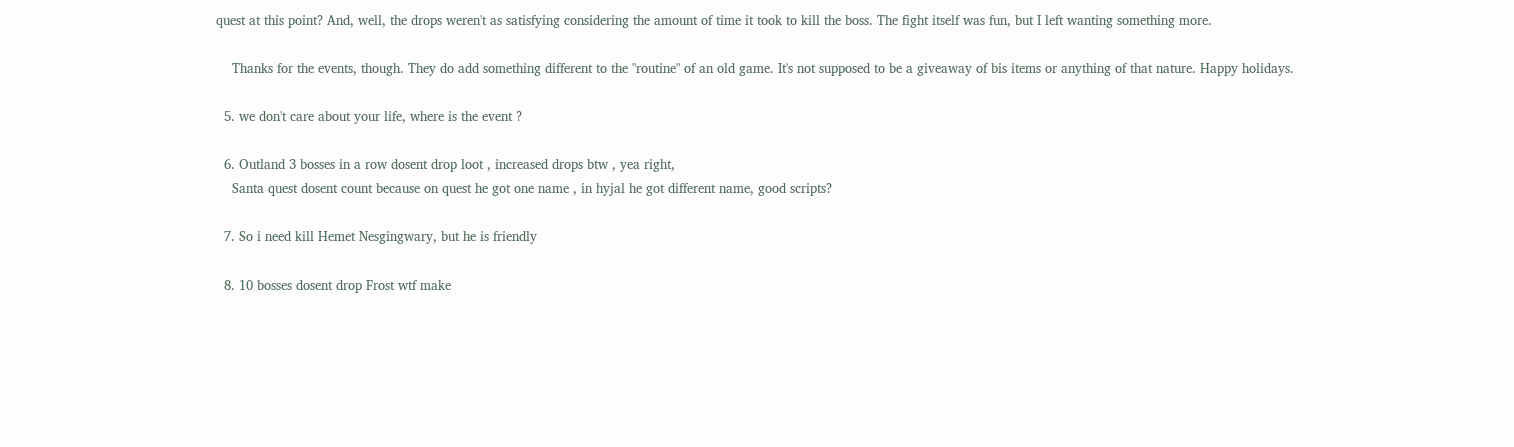quest at this point? And, well, the drops weren't as satisfying considering the amount of time it took to kill the boss. The fight itself was fun, but I left wanting something more.

    Thanks for the events, though. They do add something different to the "routine" of an old game. It's not supposed to be a giveaway of bis items or anything of that nature. Happy holidays.

  5. we don't care about your life, where is the event ?

  6. Outland 3 bosses in a row dosent drop loot , increased drops btw , yea right,
    Santa quest dosent count because on quest he got one name , in hyjal he got different name, good scripts?

  7. So i need kill Hemet Nesgingwary, but he is friendly

  8. 10 bosses dosent drop Frost wtf make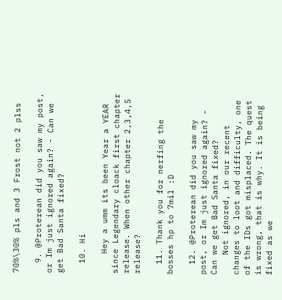70%\30% pls and 3 Frost not 2 plss

  9. @Proterean did you saw my post, or Im just ignored again? - Can we get Bad Santa fixed?

  10. Hi

    Hey a umm its been Year a YEAR since Legendary cloack first chapter release. When other chapter 2,3,4,5 release?

  11. Thank you for nerfing the bosses hp to 7mil :D

  12. @Proterean did you saw my post, or Im just ignored again? - Can we get Bad Santa fixed?
    Not ignored, in our recent changes to loot and difficulty, one of the IDs got misplaced. The quest is wrong, that is why. It is being fixed as we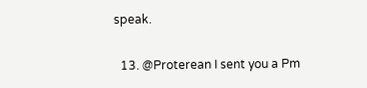speak.

  13. @Proterean I sent you a Pm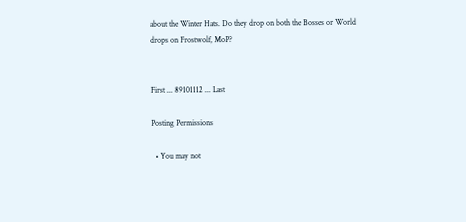about the Winter Hats. Do they drop on both the Bosses or World drops on Frostwolf, MoP?


First ... 89101112 ... Last

Posting Permissions

  • You may not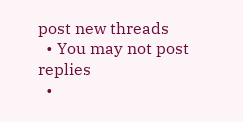post new threads
  • You may not post replies
  •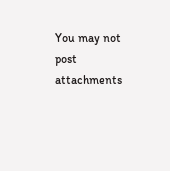You may not post attachments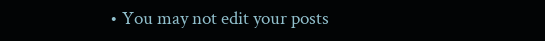• You may not edit your posts